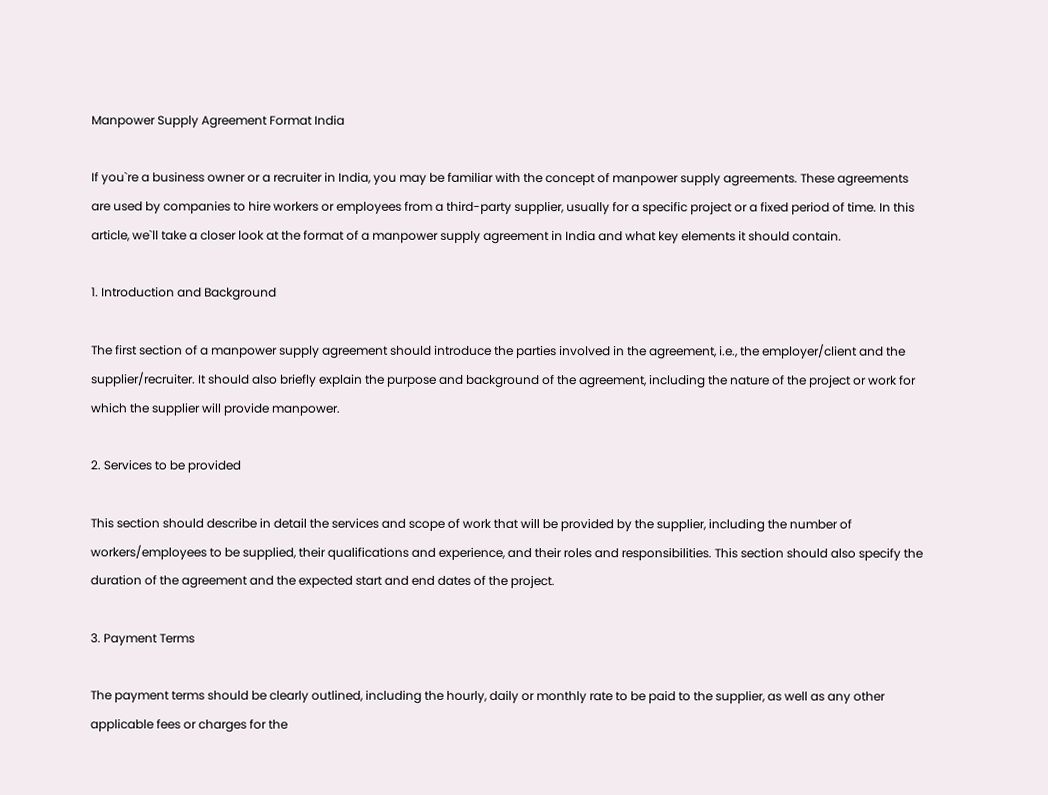Manpower Supply Agreement Format India

If you`re a business owner or a recruiter in India, you may be familiar with the concept of manpower supply agreements. These agreements are used by companies to hire workers or employees from a third-party supplier, usually for a specific project or a fixed period of time. In this article, we`ll take a closer look at the format of a manpower supply agreement in India and what key elements it should contain.

1. Introduction and Background

The first section of a manpower supply agreement should introduce the parties involved in the agreement, i.e., the employer/client and the supplier/recruiter. It should also briefly explain the purpose and background of the agreement, including the nature of the project or work for which the supplier will provide manpower.

2. Services to be provided

This section should describe in detail the services and scope of work that will be provided by the supplier, including the number of workers/employees to be supplied, their qualifications and experience, and their roles and responsibilities. This section should also specify the duration of the agreement and the expected start and end dates of the project.

3. Payment Terms

The payment terms should be clearly outlined, including the hourly, daily or monthly rate to be paid to the supplier, as well as any other applicable fees or charges for the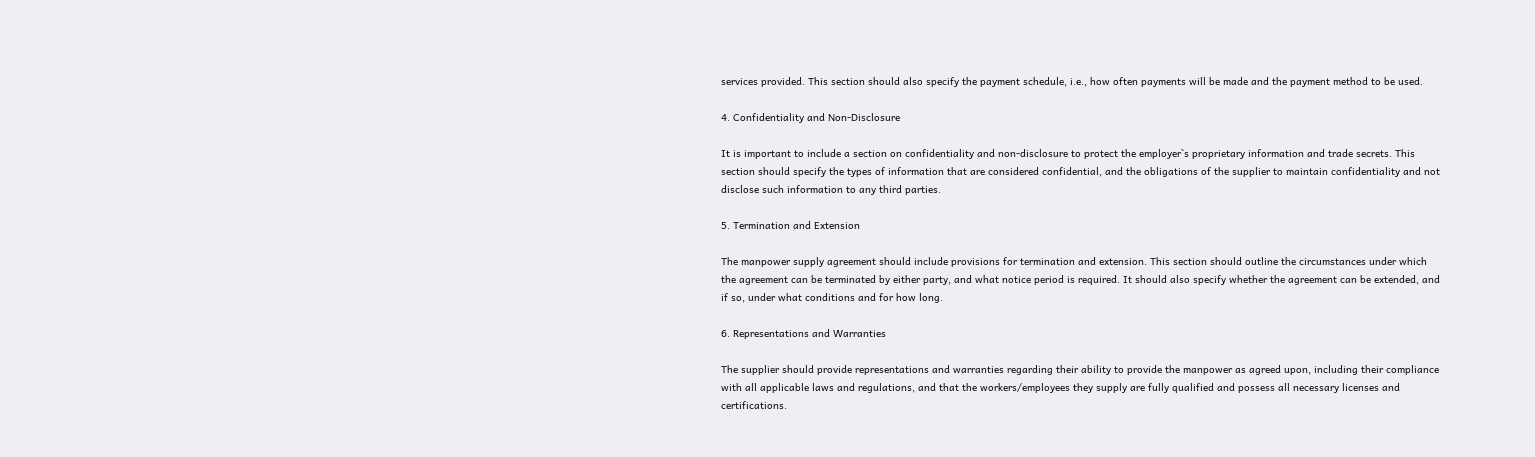services provided. This section should also specify the payment schedule, i.e., how often payments will be made and the payment method to be used.

4. Confidentiality and Non-Disclosure

It is important to include a section on confidentiality and non-disclosure to protect the employer`s proprietary information and trade secrets. This section should specify the types of information that are considered confidential, and the obligations of the supplier to maintain confidentiality and not disclose such information to any third parties.

5. Termination and Extension

The manpower supply agreement should include provisions for termination and extension. This section should outline the circumstances under which the agreement can be terminated by either party, and what notice period is required. It should also specify whether the agreement can be extended, and if so, under what conditions and for how long.

6. Representations and Warranties

The supplier should provide representations and warranties regarding their ability to provide the manpower as agreed upon, including their compliance with all applicable laws and regulations, and that the workers/employees they supply are fully qualified and possess all necessary licenses and certifications.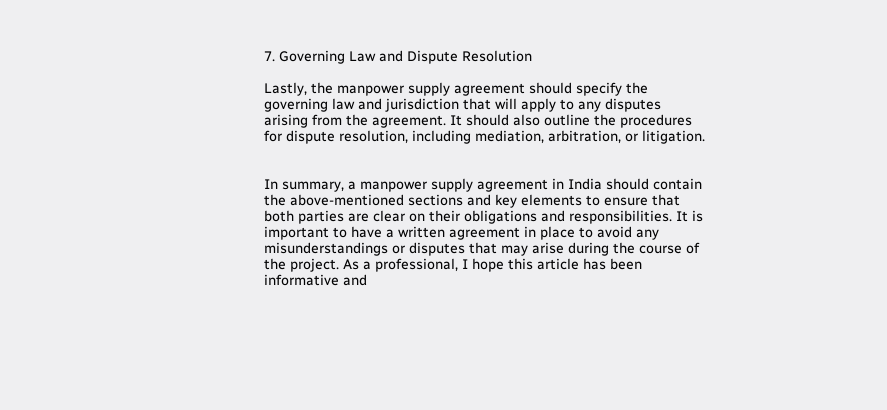7. Governing Law and Dispute Resolution

Lastly, the manpower supply agreement should specify the governing law and jurisdiction that will apply to any disputes arising from the agreement. It should also outline the procedures for dispute resolution, including mediation, arbitration, or litigation.


In summary, a manpower supply agreement in India should contain the above-mentioned sections and key elements to ensure that both parties are clear on their obligations and responsibilities. It is important to have a written agreement in place to avoid any misunderstandings or disputes that may arise during the course of the project. As a professional, I hope this article has been informative and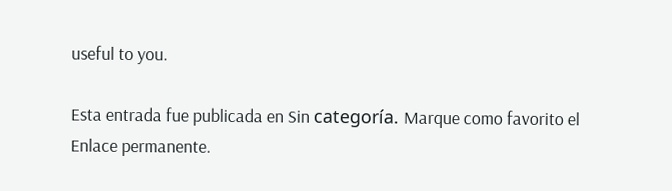useful to you.

Esta entrada fue publicada en Sin categoría. Marque como favorito el Enlace permanente.